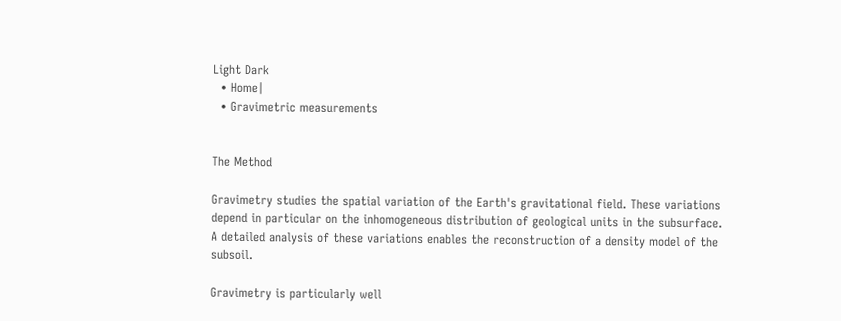Light Dark
  • Home|
  • Gravimetric measurements


The Method

Gravimetry studies the spatial variation of the Earth's gravitational field. These variations depend in particular on the inhomogeneous distribution of geological units in the subsurface. A detailed analysis of these variations enables the reconstruction of a density model of the subsoil.

Gravimetry is particularly well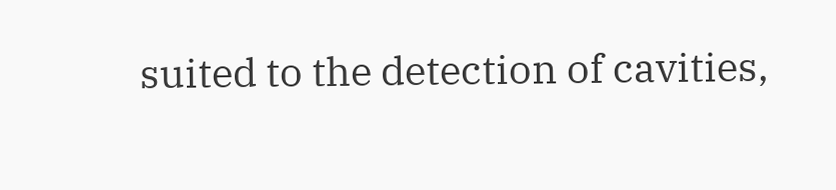suited to the detection of cavities,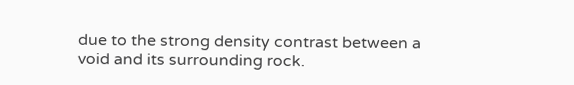due to the strong density contrast between a void and its surrounding rock.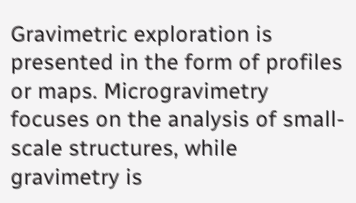Gravimetric exploration is presented in the form of profiles or maps. Microgravimetry focuses on the analysis of small-scale structures, while gravimetry is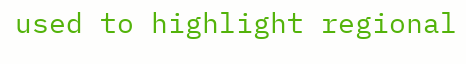used to highlight regional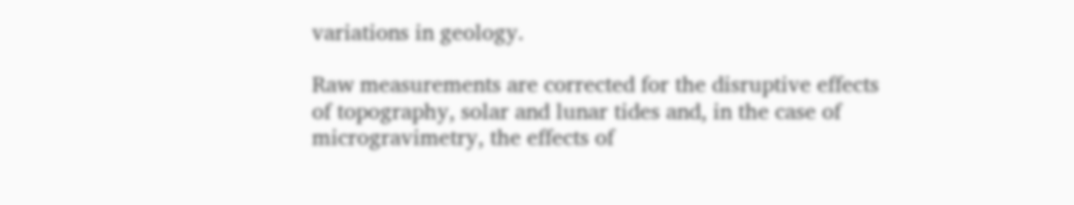variations in geology.

Raw measurements are corrected for the disruptive effects of topography, solar and lunar tides and, in the case of microgravimetry, the effects of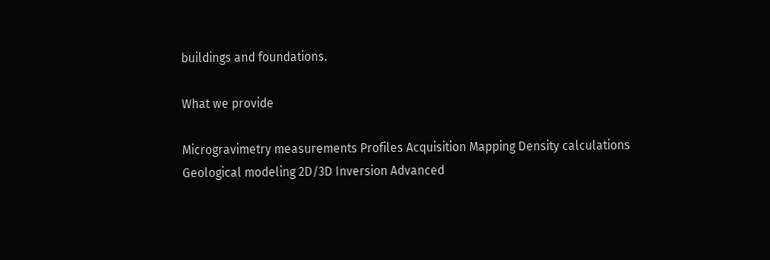buildings and foundations.

What we provide

Microgravimetry measurements Profiles Acquisition Mapping Density calculations
Geological modeling 2D/3D Inversion Advanced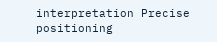interpretation Precise positioning